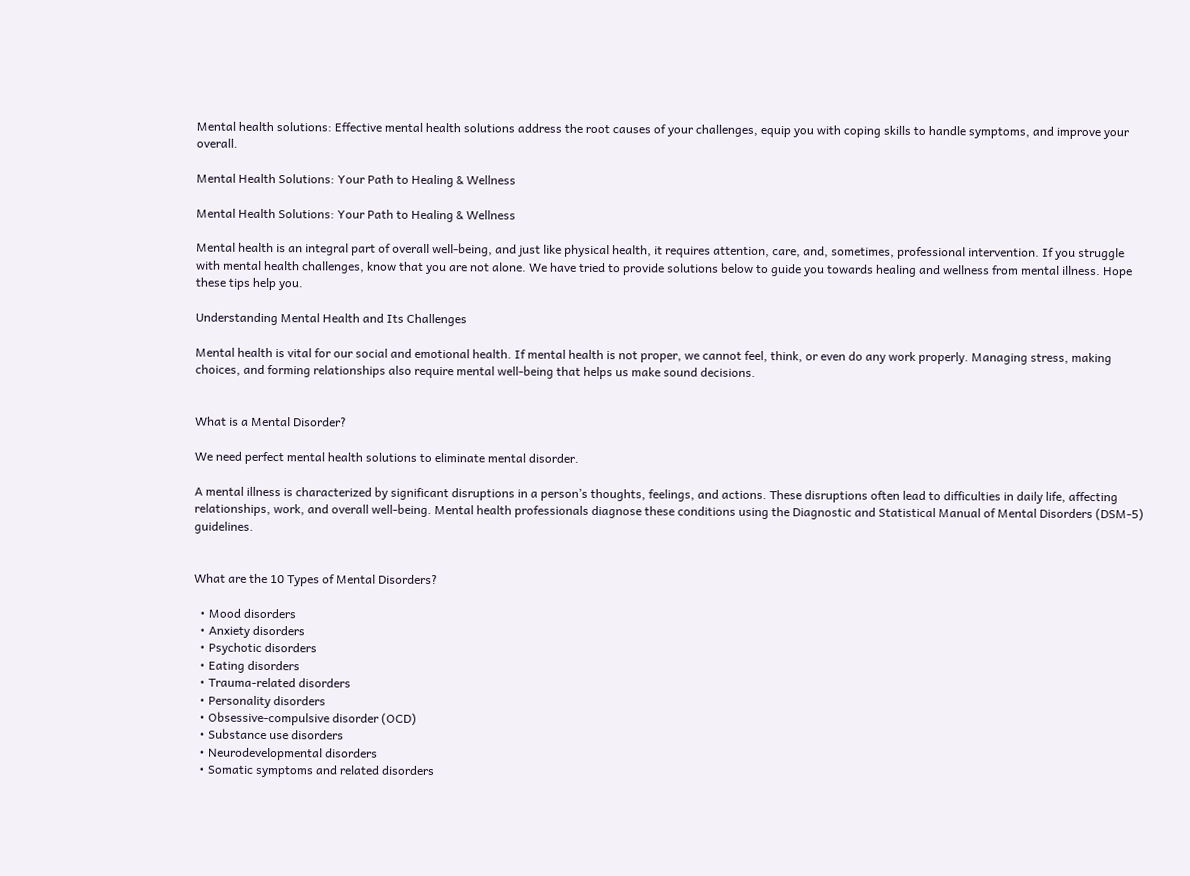Mental health solutions: Effective mental health solutions address the root causes of your challenges, equip you with coping skills to handle symptoms, and improve your overall.

Mental Health Solutions: Your Path to Healing & Wellness

Mental Health Solutions: Your Path to Healing & Wellness

Mental health is an integral part of overall well-being, and just like physical health, it requires attention, care, and, sometimes, professional intervention. If you struggle with mental health challenges, know that you are not alone. We have tried to provide solutions below to guide you towards healing and wellness from mental illness. Hope these tips help you.

Understanding Mental Health and Its Challenges

Mental health is vital for our social and emotional health. If mental health is not proper, we cannot feel, think, or even do any work properly. Managing stress, making choices, and forming relationships also require mental well-being that helps us make sound decisions.


What is a Mental Disorder?

We need perfect mental health solutions to eliminate mental disorder.

A mental illness is characterized by significant disruptions in a person’s thoughts, feelings, and actions. These disruptions often lead to difficulties in daily life, affecting relationships, work, and overall well-being. Mental health professionals diagnose these conditions using the Diagnostic and Statistical Manual of Mental Disorders (DSM-5) guidelines.


What are the 10 Types of Mental Disorders?

  • Mood disorders
  • Anxiety disorders
  • Psychotic disorders
  • Eating disorders
  • Trauma-related disorders
  • Personality disorders
  • Obsessive-compulsive disorder (OCD)
  • Substance use disorders
  • Neurodevelopmental disorders
  • Somatic symptoms and related disorders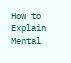How to Explain Mental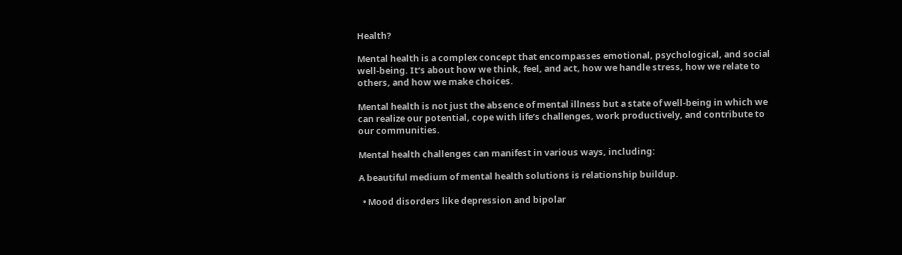Health?

Mental health is a complex concept that encompasses emotional, psychological, and social well-being. It’s about how we think, feel, and act, how we handle stress, how we relate to others, and how we make choices.

Mental health is not just the absence of mental illness but a state of well-being in which we can realize our potential, cope with life’s challenges, work productively, and contribute to our communities.

Mental health challenges can manifest in various ways, including:

A beautiful medium of mental health solutions is relationship buildup.

  • Mood disorders like depression and bipolar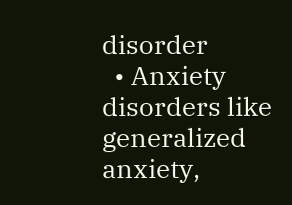disorder
  • Anxiety disorders like generalized anxiety,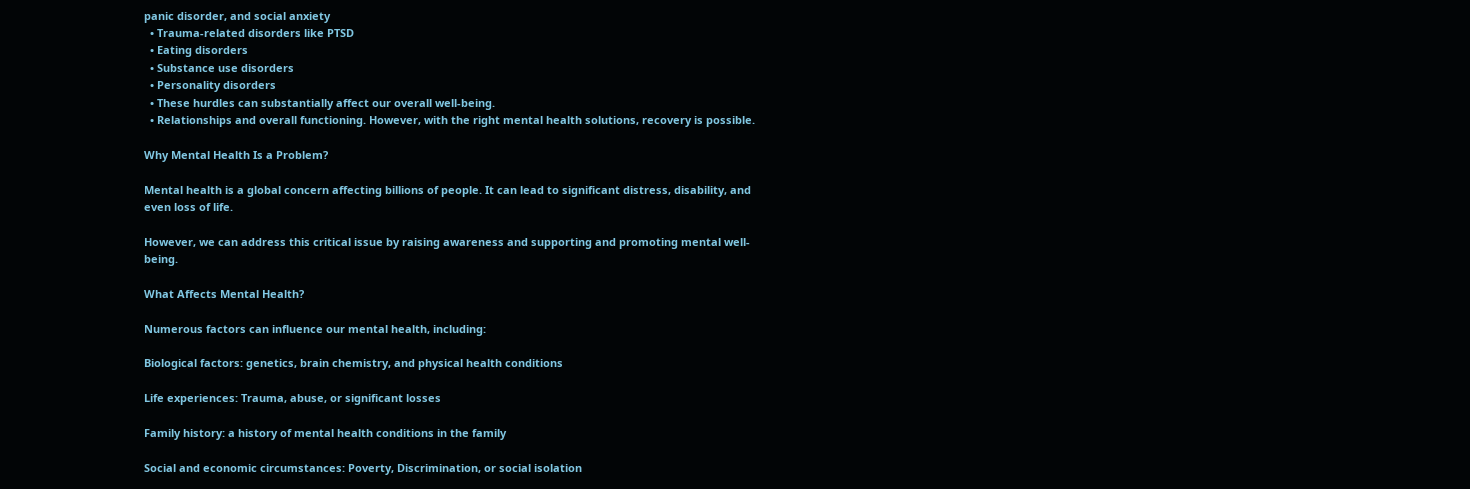panic disorder, and social anxiety
  • Trauma-related disorders like PTSD
  • Eating disorders
  • Substance use disorders
  • Personality disorders
  • These hurdles can substantially affect our overall well-being.
  • Relationships and overall functioning. However, with the right mental health solutions, recovery is possible.

Why Mental Health Is a Problem?

Mental health is a global concern affecting billions of people. It can lead to significant distress, disability, and even loss of life.

However, we can address this critical issue by raising awareness and supporting and promoting mental well-being.

What Affects Mental Health?

Numerous factors can influence our mental health, including:

Biological factors: genetics, brain chemistry, and physical health conditions

Life experiences: Trauma, abuse, or significant losses

Family history: a history of mental health conditions in the family

Social and economic circumstances: Poverty, Discrimination, or social isolation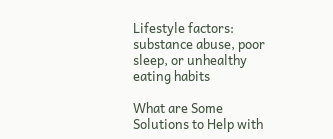Lifestyle factors: substance abuse, poor sleep, or unhealthy eating habits

What are Some Solutions to Help with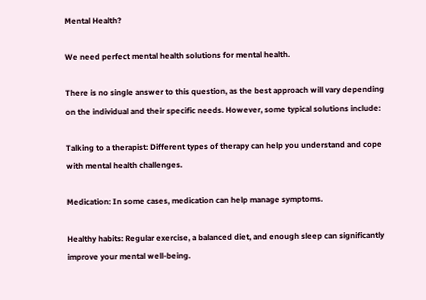Mental Health?

We need perfect mental health solutions for mental health.

There is no single answer to this question, as the best approach will vary depending on the individual and their specific needs. However, some typical solutions include:

Talking to a therapist: Different types of therapy can help you understand and cope with mental health challenges.

Medication: In some cases, medication can help manage symptoms.

Healthy habits: Regular exercise, a balanced diet, and enough sleep can significantly improve your mental well-being.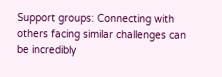Support groups: Connecting with others facing similar challenges can be incredibly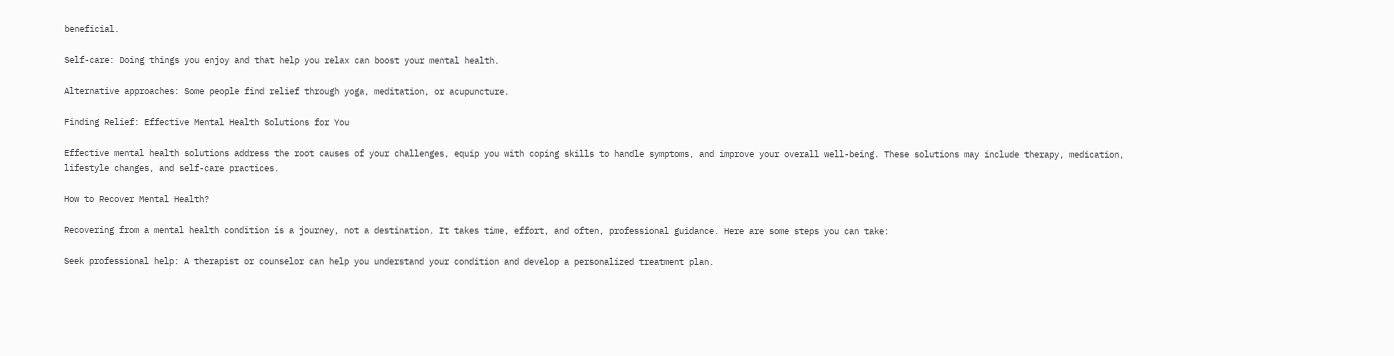beneficial.

Self-care: Doing things you enjoy and that help you relax can boost your mental health.

Alternative approaches: Some people find relief through yoga, meditation, or acupuncture.

Finding Relief: Effective Mental Health Solutions for You

Effective mental health solutions address the root causes of your challenges, equip you with coping skills to handle symptoms, and improve your overall well-being. These solutions may include therapy, medication, lifestyle changes, and self-care practices.

How to Recover Mental Health?

Recovering from a mental health condition is a journey, not a destination. It takes time, effort, and often, professional guidance. Here are some steps you can take:

Seek professional help: A therapist or counselor can help you understand your condition and develop a personalized treatment plan.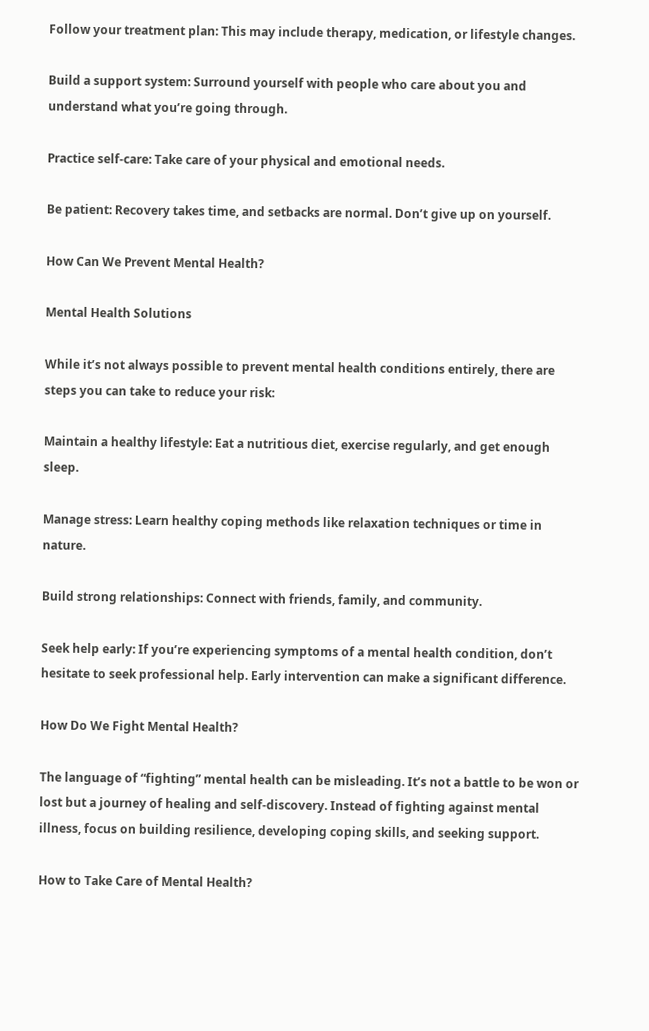Follow your treatment plan: This may include therapy, medication, or lifestyle changes.

Build a support system: Surround yourself with people who care about you and understand what you’re going through.

Practice self-care: Take care of your physical and emotional needs.

Be patient: Recovery takes time, and setbacks are normal. Don’t give up on yourself.

How Can We Prevent Mental Health?

Mental Health Solutions

While it’s not always possible to prevent mental health conditions entirely, there are steps you can take to reduce your risk:

Maintain a healthy lifestyle: Eat a nutritious diet, exercise regularly, and get enough sleep.

Manage stress: Learn healthy coping methods like relaxation techniques or time in nature.

Build strong relationships: Connect with friends, family, and community.

Seek help early: If you’re experiencing symptoms of a mental health condition, don’t hesitate to seek professional help. Early intervention can make a significant difference.

How Do We Fight Mental Health?

The language of “fighting” mental health can be misleading. It’s not a battle to be won or lost but a journey of healing and self-discovery. Instead of fighting against mental illness, focus on building resilience, developing coping skills, and seeking support.

How to Take Care of Mental Health?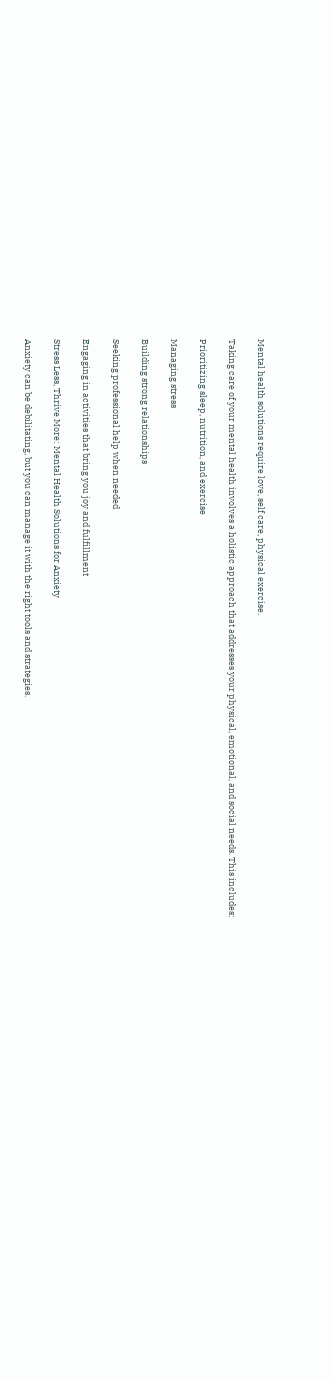Mental health solutions require love, self care, physical exercise.

Taking care of your mental health involves a holistic approach that addresses your physical, emotional, and social needs. This includes:

Prioritizing sleep, nutrition, and exercise

Managing stress

Building strong relationships

Seeking professional help when needed

Engaging in activities that bring you joy and fulfillment

Stress Less, Thrive More: Mental Health Solutions for Anxiety

Anxiety can be debilitating, but you can manage it with the right tools and strategies.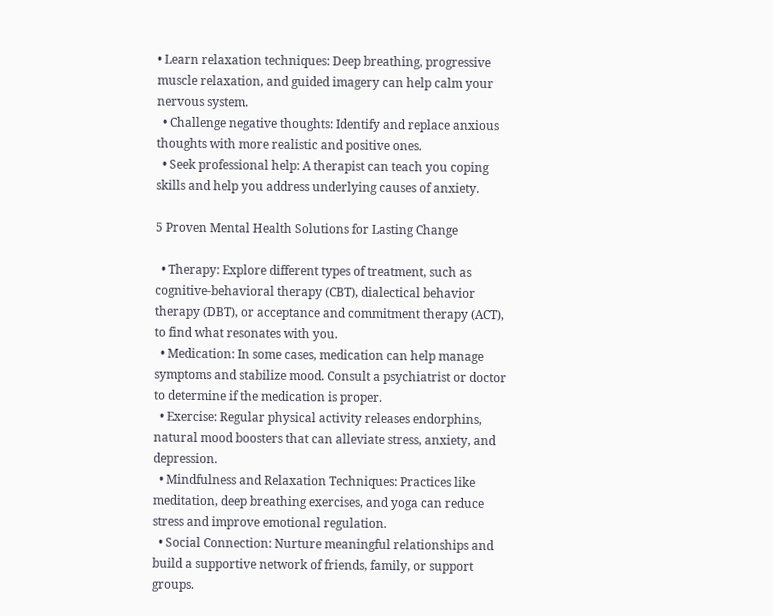• Learn relaxation techniques: Deep breathing, progressive muscle relaxation, and guided imagery can help calm your nervous system.
  • Challenge negative thoughts: Identify and replace anxious thoughts with more realistic and positive ones.
  • Seek professional help: A therapist can teach you coping skills and help you address underlying causes of anxiety.

5 Proven Mental Health Solutions for Lasting Change

  • Therapy: Explore different types of treatment, such as cognitive-behavioral therapy (CBT), dialectical behavior therapy (DBT), or acceptance and commitment therapy (ACT), to find what resonates with you.
  • Medication: In some cases, medication can help manage symptoms and stabilize mood. Consult a psychiatrist or doctor to determine if the medication is proper.
  • Exercise: Regular physical activity releases endorphins, natural mood boosters that can alleviate stress, anxiety, and depression.
  • Mindfulness and Relaxation Techniques: Practices like meditation, deep breathing exercises, and yoga can reduce stress and improve emotional regulation.
  • Social Connection: Nurture meaningful relationships and build a supportive network of friends, family, or support groups.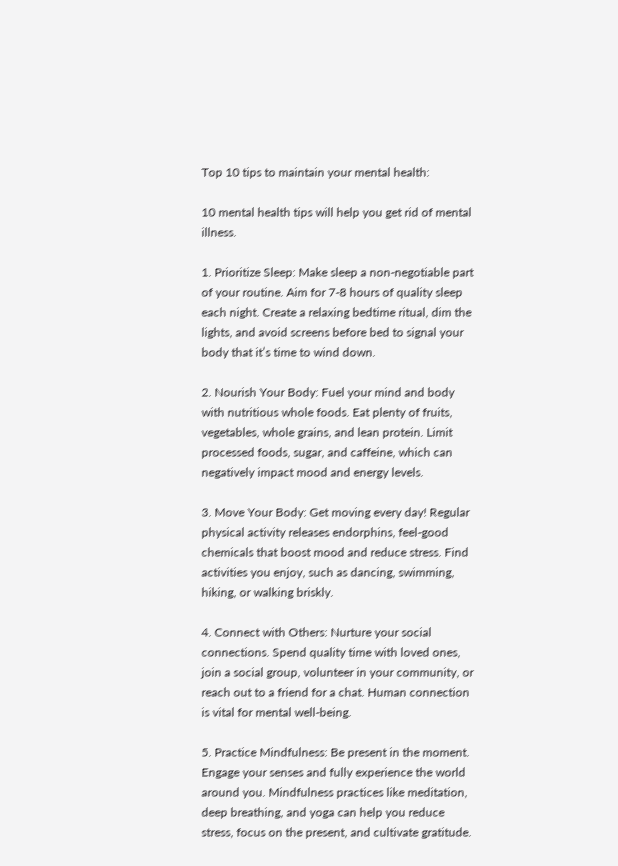Top 10 tips to maintain your mental health:

10 mental health tips will help you get rid of mental illness.

1. Prioritize Sleep: Make sleep a non-negotiable part of your routine. Aim for 7-8 hours of quality sleep each night. Create a relaxing bedtime ritual, dim the lights, and avoid screens before bed to signal your body that it’s time to wind down.

2. Nourish Your Body: Fuel your mind and body with nutritious whole foods. Eat plenty of fruits, vegetables, whole grains, and lean protein. Limit processed foods, sugar, and caffeine, which can negatively impact mood and energy levels.

3. Move Your Body: Get moving every day! Regular physical activity releases endorphins, feel-good chemicals that boost mood and reduce stress. Find activities you enjoy, such as dancing, swimming, hiking, or walking briskly.

4. Connect with Others: Nurture your social connections. Spend quality time with loved ones, join a social group, volunteer in your community, or reach out to a friend for a chat. Human connection is vital for mental well-being.

5. Practice Mindfulness: Be present in the moment. Engage your senses and fully experience the world around you. Mindfulness practices like meditation, deep breathing, and yoga can help you reduce stress, focus on the present, and cultivate gratitude.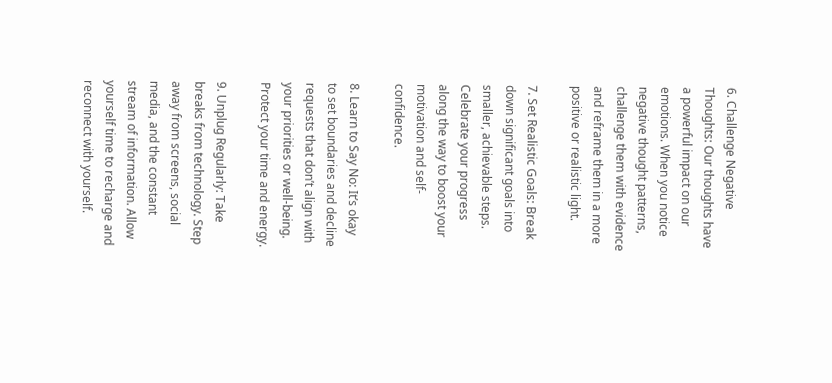6. Challenge Negative Thoughts: Our thoughts have a powerful impact on our emotions. When you notice negative thought patterns, challenge them with evidence and reframe them in a more positive or realistic light.

7. Set Realistic Goals: Break down significant goals into smaller, achievable steps. Celebrate your progress along the way to boost your motivation and self-confidence.

8. Learn to Say No: It’s okay to set boundaries and decline requests that don’t align with your priorities or well-being. Protect your time and energy.

9. Unplug Regularly: Take breaks from technology. Step away from screens, social media, and the constant stream of information. Allow yourself time to recharge and reconnect with yourself.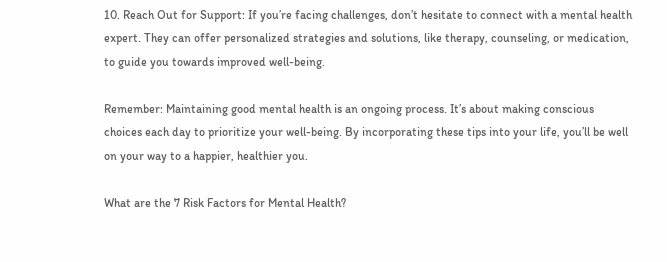10. Reach Out for Support: If you’re facing challenges, don’t hesitate to connect with a mental health expert. They can offer personalized strategies and solutions, like therapy, counseling, or medication, to guide you towards improved well-being.

Remember: Maintaining good mental health is an ongoing process. It’s about making conscious choices each day to prioritize your well-being. By incorporating these tips into your life, you’ll be well on your way to a happier, healthier you.

What are the 7 Risk Factors for Mental Health?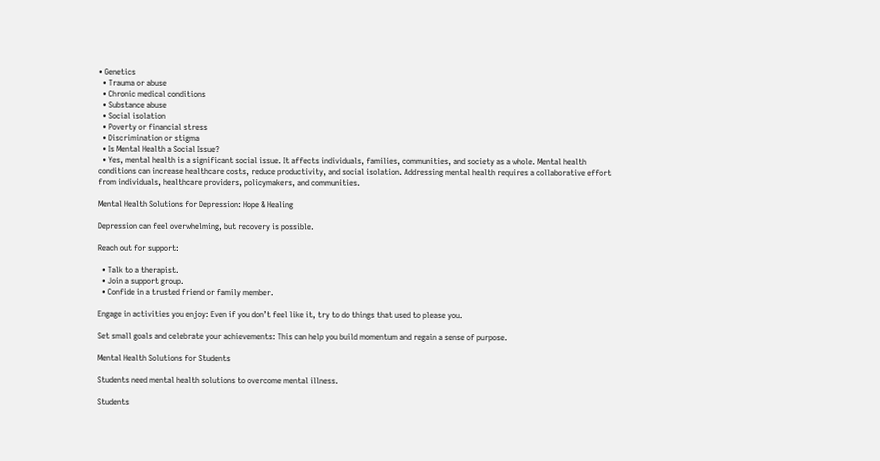• Genetics
  • Trauma or abuse
  • Chronic medical conditions
  • Substance abuse
  • Social isolation
  • Poverty or financial stress
  • Discrimination or stigma
  • Is Mental Health a Social Issue?
  • Yes, mental health is a significant social issue. It affects individuals, families, communities, and society as a whole. Mental health conditions can increase healthcare costs, reduce productivity, and social isolation. Addressing mental health requires a collaborative effort from individuals, healthcare providers, policymakers, and communities.

Mental Health Solutions for Depression: Hope & Healing

Depression can feel overwhelming, but recovery is possible.

Reach out for support:

  • Talk to a therapist.
  • Join a support group.
  • Confide in a trusted friend or family member.

Engage in activities you enjoy: Even if you don’t feel like it, try to do things that used to please you.

Set small goals and celebrate your achievements: This can help you build momentum and regain a sense of purpose.

Mental Health Solutions for Students

Students need mental health solutions to overcome mental illness.

Students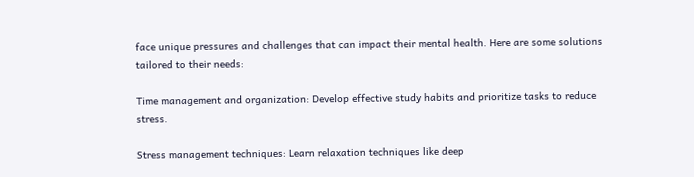face unique pressures and challenges that can impact their mental health. Here are some solutions tailored to their needs:

Time management and organization: Develop effective study habits and prioritize tasks to reduce stress.

Stress management techniques: Learn relaxation techniques like deep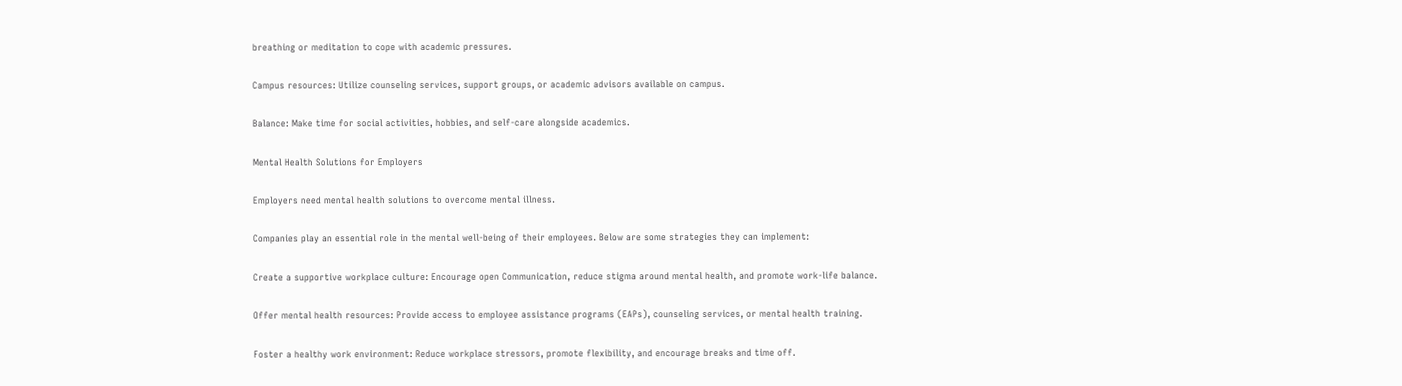breathing or meditation to cope with academic pressures.

Campus resources: Utilize counseling services, support groups, or academic advisors available on campus.

Balance: Make time for social activities, hobbies, and self-care alongside academics.

Mental Health Solutions for Employers

Employers need mental health solutions to overcome mental illness.

Companies play an essential role in the mental well-being of their employees. Below are some strategies they can implement:

Create a supportive workplace culture: Encourage open Communication, reduce stigma around mental health, and promote work-life balance.

Offer mental health resources: Provide access to employee assistance programs (EAPs), counseling services, or mental health training.

Foster a healthy work environment: Reduce workplace stressors, promote flexibility, and encourage breaks and time off.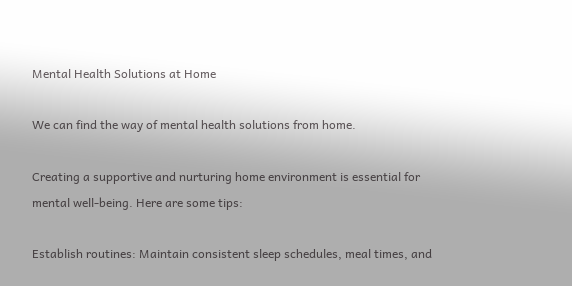Mental Health Solutions at Home

We can find the way of mental health solutions from home.

Creating a supportive and nurturing home environment is essential for mental well-being. Here are some tips:

Establish routines: Maintain consistent sleep schedules, meal times, and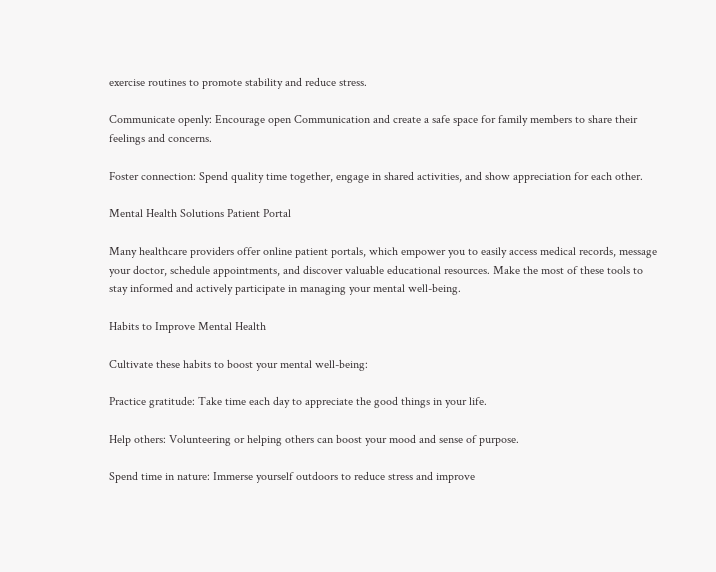exercise routines to promote stability and reduce stress.

Communicate openly: Encourage open Communication and create a safe space for family members to share their feelings and concerns.

Foster connection: Spend quality time together, engage in shared activities, and show appreciation for each other.

Mental Health Solutions Patient Portal

Many healthcare providers offer online patient portals, which empower you to easily access medical records, message your doctor, schedule appointments, and discover valuable educational resources. Make the most of these tools to stay informed and actively participate in managing your mental well-being.

Habits to Improve Mental Health

Cultivate these habits to boost your mental well-being:

Practice gratitude: Take time each day to appreciate the good things in your life.

Help others: Volunteering or helping others can boost your mood and sense of purpose.

Spend time in nature: Immerse yourself outdoors to reduce stress and improve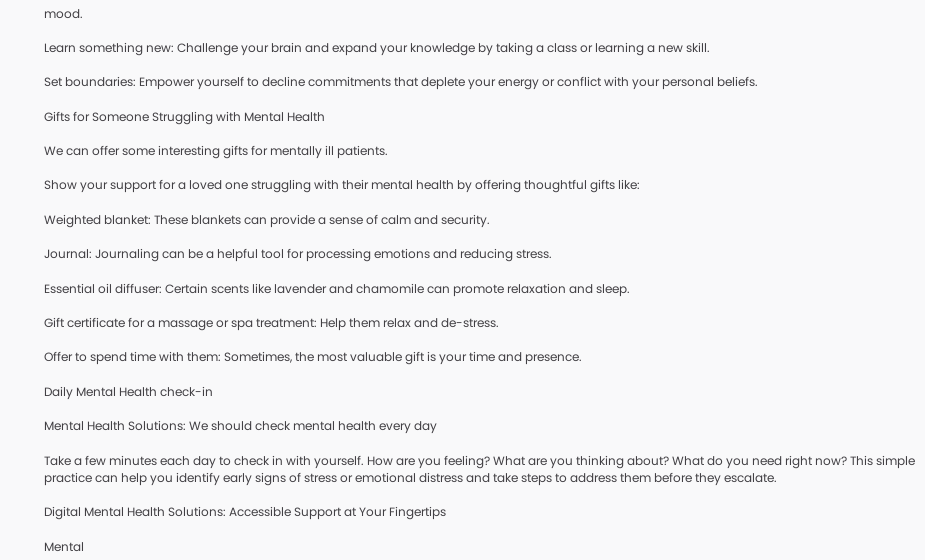mood.

Learn something new: Challenge your brain and expand your knowledge by taking a class or learning a new skill.

Set boundaries: Empower yourself to decline commitments that deplete your energy or conflict with your personal beliefs.

Gifts for Someone Struggling with Mental Health

We can offer some interesting gifts for mentally ill patients.

Show your support for a loved one struggling with their mental health by offering thoughtful gifts like:

Weighted blanket: These blankets can provide a sense of calm and security.

Journal: Journaling can be a helpful tool for processing emotions and reducing stress.

Essential oil diffuser: Certain scents like lavender and chamomile can promote relaxation and sleep.

Gift certificate for a massage or spa treatment: Help them relax and de-stress.

Offer to spend time with them: Sometimes, the most valuable gift is your time and presence.

Daily Mental Health check-in

Mental Health Solutions: We should check mental health every day

Take a few minutes each day to check in with yourself. How are you feeling? What are you thinking about? What do you need right now? This simple practice can help you identify early signs of stress or emotional distress and take steps to address them before they escalate.

Digital Mental Health Solutions: Accessible Support at Your Fingertips

Mental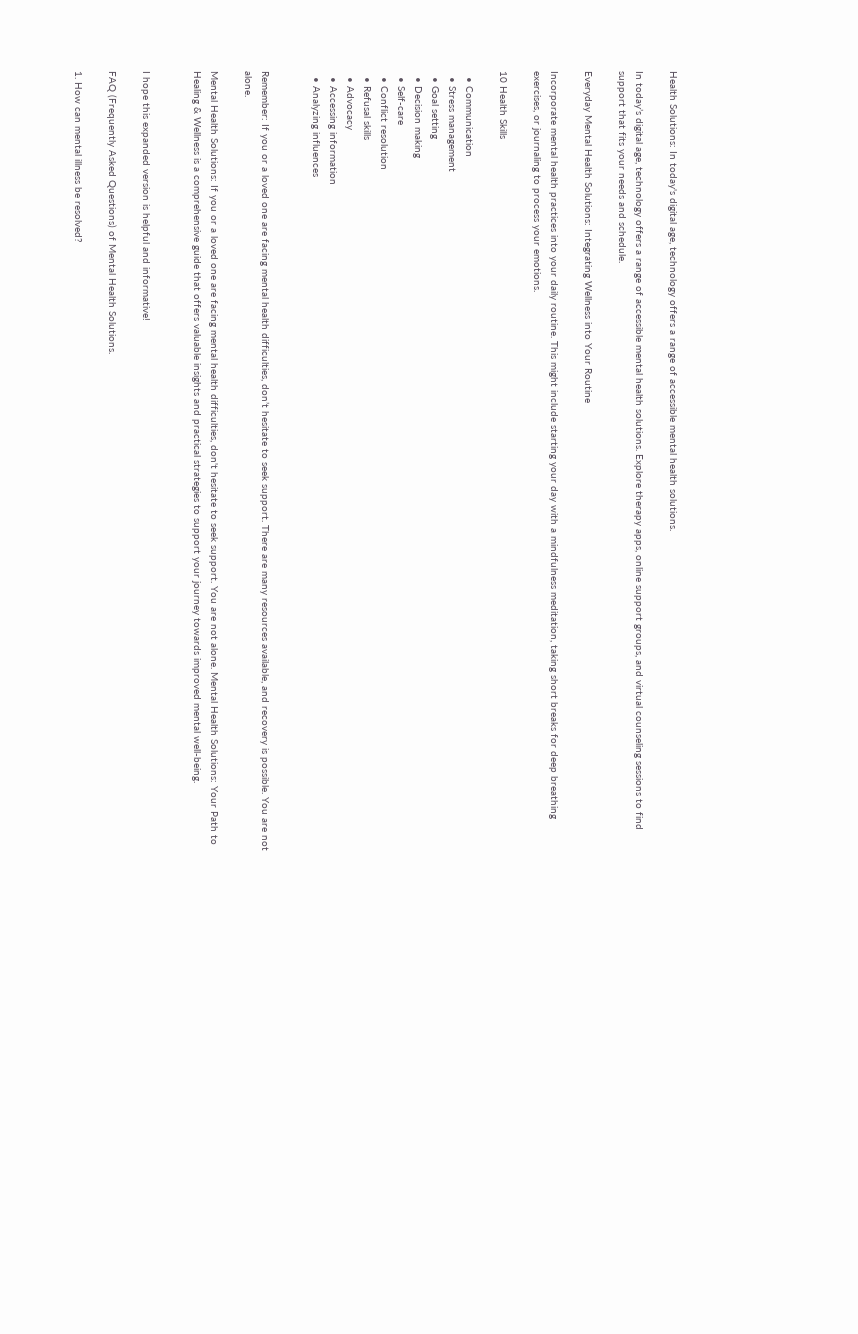Health Solutions: In today's digital age, technology offers a range of accessible mental health solutions.

In today’s digital age, technology offers a range of accessible mental health solutions. Explore therapy apps, online support groups, and virtual counseling sessions to find support that fits your needs and schedule.

Everyday Mental Health Solutions: Integrating Wellness into Your Routine

Incorporate mental health practices into your daily routine. This might include starting your day with a mindfulness meditation, taking short breaks for deep breathing exercises, or journaling to process your emotions.

10 Health Skills

  • Communication
  • Stress management
  • Goal setting
  • Decision making
  • Self-care
  • Conflict resolution
  • Refusal skills
  • Advocacy
  • Accessing information
  • Analyzing influences


Remember: If you or a loved one are facing mental health difficulties, don’t hesitate to seek support. There are many resources available, and recovery is possible. You are not alone.

Mental Health Solutions: If you or a loved one are facing mental health difficulties, don't hesitate to seek support. You are not alone. Mental Health Solutions: Your Path to Healing & Wellness is a comprehensive guide that offers valuable insights and practical strategies to support your journey towards improved mental well-being.


I hope this expanded version is helpful and informative!

FAQ (Frequently Asked Questions) of Mental Health Solutions.

1. How can mental illness be resolved?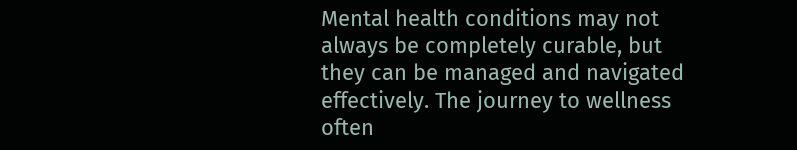Mental health conditions may not always be completely curable, but they can be managed and navigated effectively. The journey to wellness often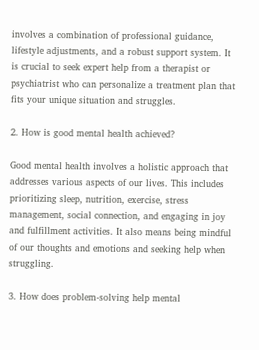involves a combination of professional guidance, lifestyle adjustments, and a robust support system. It is crucial to seek expert help from a therapist or psychiatrist who can personalize a treatment plan that fits your unique situation and struggles.

2. How is good mental health achieved?

Good mental health involves a holistic approach that addresses various aspects of our lives. This includes prioritizing sleep, nutrition, exercise, stress management, social connection, and engaging in joy and fulfillment activities. It also means being mindful of our thoughts and emotions and seeking help when struggling.

3. How does problem-solving help mental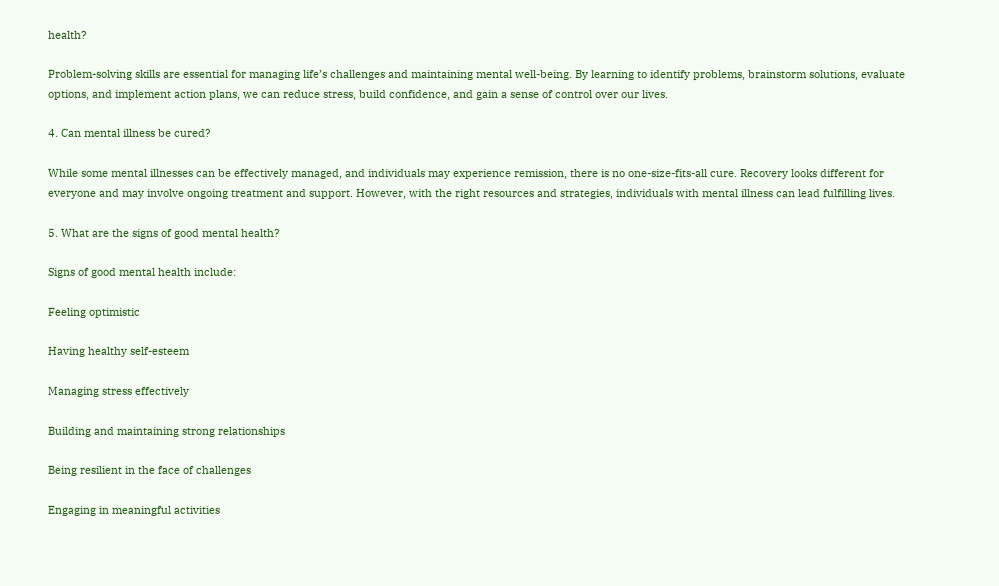health?

Problem-solving skills are essential for managing life’s challenges and maintaining mental well-being. By learning to identify problems, brainstorm solutions, evaluate options, and implement action plans, we can reduce stress, build confidence, and gain a sense of control over our lives.

4. Can mental illness be cured?

While some mental illnesses can be effectively managed, and individuals may experience remission, there is no one-size-fits-all cure. Recovery looks different for everyone and may involve ongoing treatment and support. However, with the right resources and strategies, individuals with mental illness can lead fulfilling lives.

5. What are the signs of good mental health?

Signs of good mental health include:

Feeling optimistic

Having healthy self-esteem

Managing stress effectively

Building and maintaining strong relationships

Being resilient in the face of challenges

Engaging in meaningful activities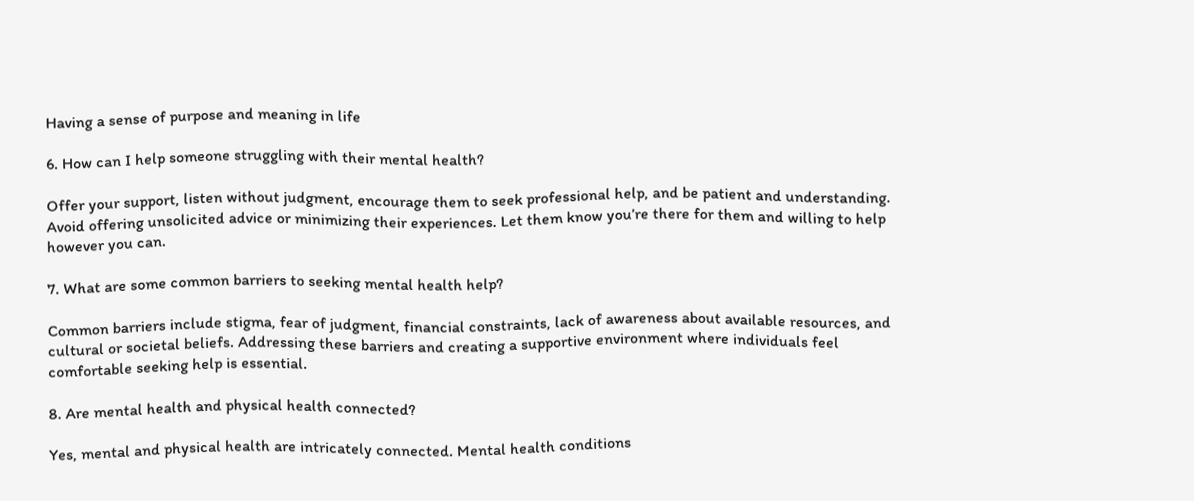Having a sense of purpose and meaning in life

6. How can I help someone struggling with their mental health?

Offer your support, listen without judgment, encourage them to seek professional help, and be patient and understanding. Avoid offering unsolicited advice or minimizing their experiences. Let them know you’re there for them and willing to help however you can.

7. What are some common barriers to seeking mental health help?

Common barriers include stigma, fear of judgment, financial constraints, lack of awareness about available resources, and cultural or societal beliefs. Addressing these barriers and creating a supportive environment where individuals feel comfortable seeking help is essential.

8. Are mental health and physical health connected?

Yes, mental and physical health are intricately connected. Mental health conditions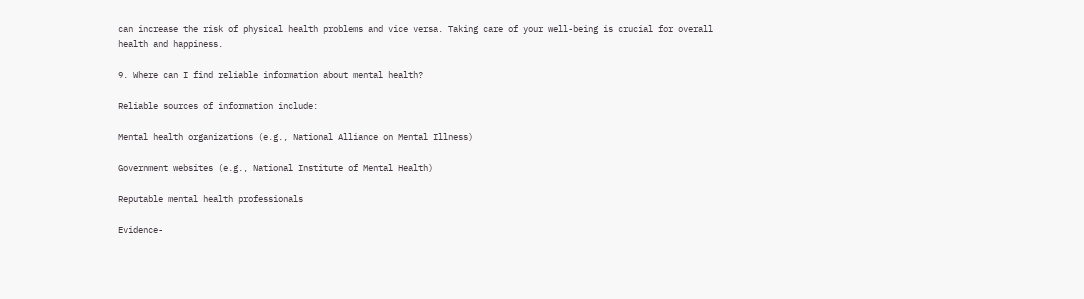can increase the risk of physical health problems and vice versa. Taking care of your well-being is crucial for overall health and happiness.

9. Where can I find reliable information about mental health?

Reliable sources of information include:

Mental health organizations (e.g., National Alliance on Mental Illness)

Government websites (e.g., National Institute of Mental Health)

Reputable mental health professionals

Evidence-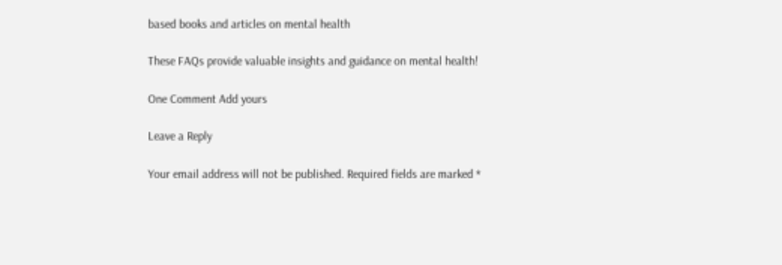based books and articles on mental health

These FAQs provide valuable insights and guidance on mental health!

One Comment Add yours

Leave a Reply

Your email address will not be published. Required fields are marked *